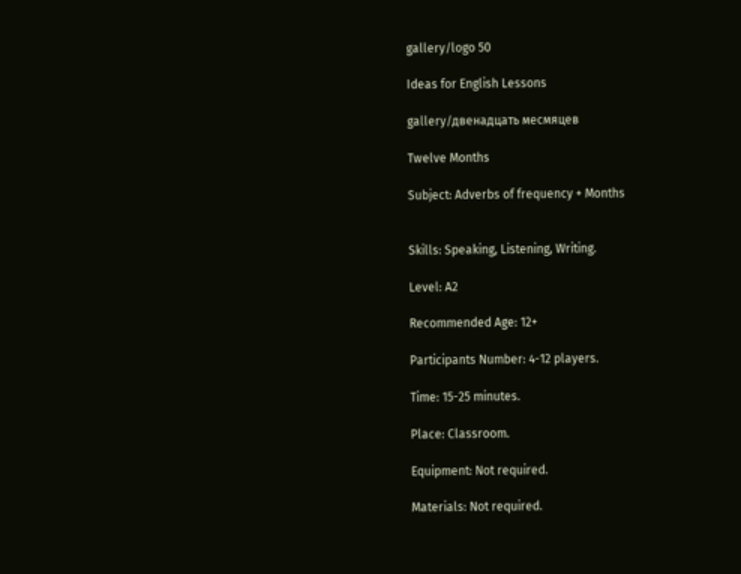gallery/logo 50

Ideas for English Lessons

gallery/двенадцать месмяцев

Twelve Months

Subject: Adverbs of frequency + Months


Skills: Speaking, Listening, Writing.

Level: A2

Recommended Age: 12+

Participants Number: 4-12 players.

Time: 15-25 minutes.

Place: Classroom.

Equipment: Not required.

Materials: Not required.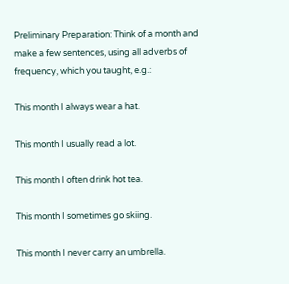Preliminary Preparation: Think of a month and make a few sentences, using all adverbs of frequency, which you taught, e.g.:

This month I always wear a hat.

This month I usually read a lot.

This month I often drink hot tea.

This month I sometimes go skiing.

This month I never carry an umbrella.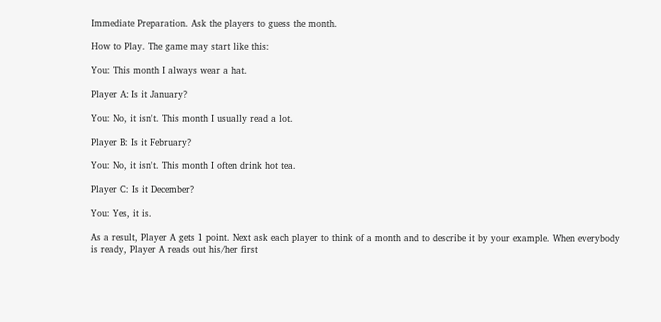Immediate Preparation. Ask the players to guess the month.

How to Play. The game may start like this:

You: This month I always wear a hat.

Player А: Is it January?

You: No, it isn't. This month I usually read a lot.

Player B: Is it February?

You: No, it isn't. This month I often drink hot tea.

Player C: Is it December?

You: Yes, it is.

As a result, Player A gets 1 point. Next ask each player to think of a month and to describe it by your example. When everybody is ready, Player A reads out his/her first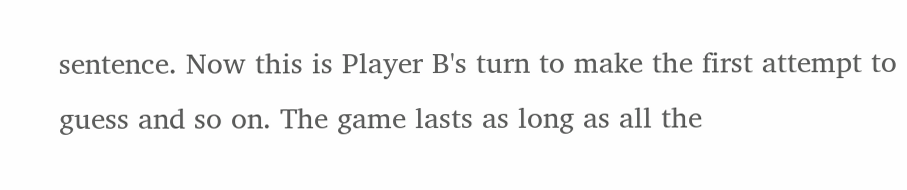sentence. Now this is Player B's turn to make the first attempt to guess and so on. The game lasts as long as all the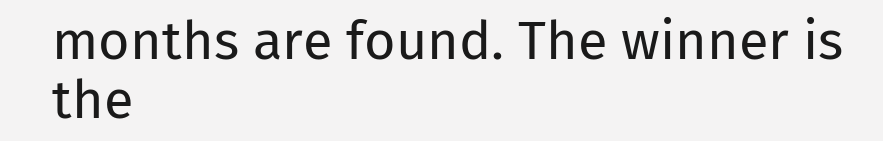months are found. The winner is the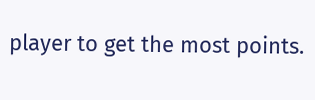player to get the most points.